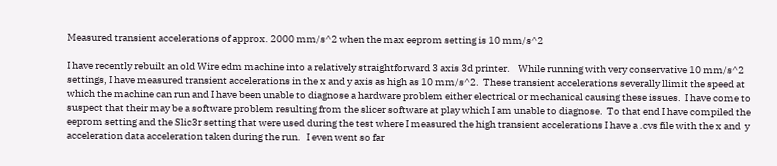Measured transient accelerations of approx. 2000 mm/s^2 when the max eeprom setting is 10 mm/s^2

I have recently rebuilt an old Wire edm machine into a relatively straightforward 3 axis 3d printer.    While running with very conservative 10 mm/s^2 settings, I have measured transient accelerations in the x and y axis as high as 10 mm/s^2.  These transient accelerations severally llimit the speed at which the machine can run and I have been unable to diagnose a hardware problem either electrical or mechanical causing these issues.  I have come to suspect that their may be a software problem resulting from the slicer software at play which I am unable to diagnose.  To that end I have compiled the eeprom setting and the Slic3r setting that were used during the test where I measured the high transient accelerations I have a .cvs file with the x and  y acceleration data acceleration taken during the run.   I even went so far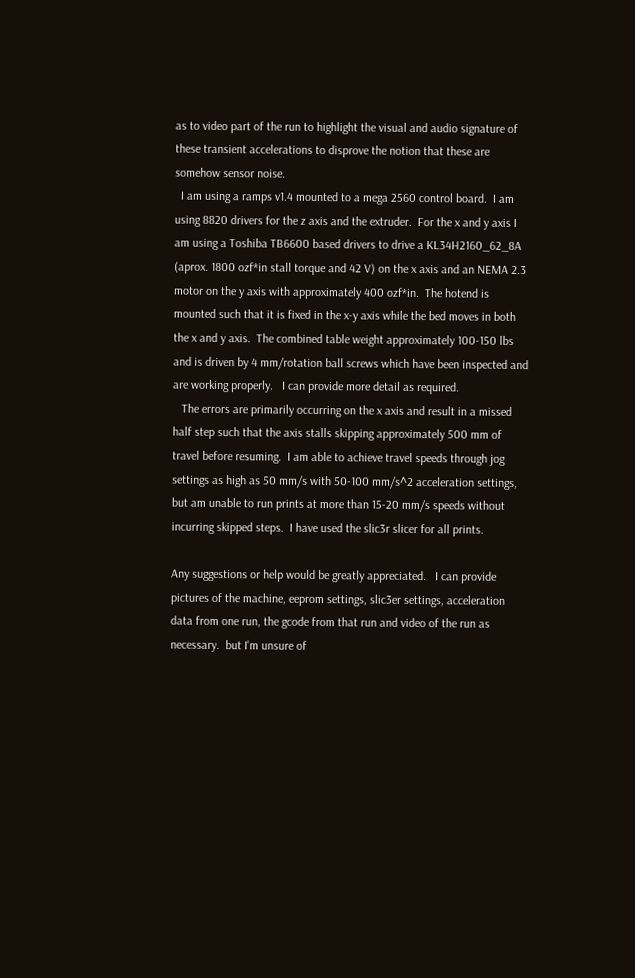as to video part of the run to highlight the visual and audio signature of these transient accelerations to disprove the notion that these are somehow sensor noise.
  I am using a ramps v1.4 mounted to a mega 2560 control board.  I am using 8820 drivers for the z axis and the extruder.  For the x and y axis I am using a Toshiba TB6600 based drivers to drive a KL34H2160_62_8A  (aprox. 1800 ozf*in stall torque and 42 V) on the x axis and an NEMA 2.3 motor on the y axis with approximately 400 ozf*in.  The hotend is mounted such that it is fixed in the x-y axis while the bed moves in both the x and y axis.  The combined table weight approximately 100-150 lbs and is driven by 4 mm/rotation ball screws which have been inspected and are working properly.   I can provide more detail as required.
   The errors are primarily occurring on the x axis and result in a missed half step such that the axis stalls skipping approximately 500 mm of travel before resuming.  I am able to achieve travel speeds through jog settings as high as 50 mm/s with 50-100 mm/s^2 acceleration settings, but am unable to run prints at more than 15-20 mm/s speeds without incurring skipped steps.  I have used the slic3r slicer for all prints.

Any suggestions or help would be greatly appreciated.   I can provide pictures of the machine, eeprom settings, slic3er settings, acceleration data from one run, the gcode from that run and video of the run as necessary.  but I'm unsure of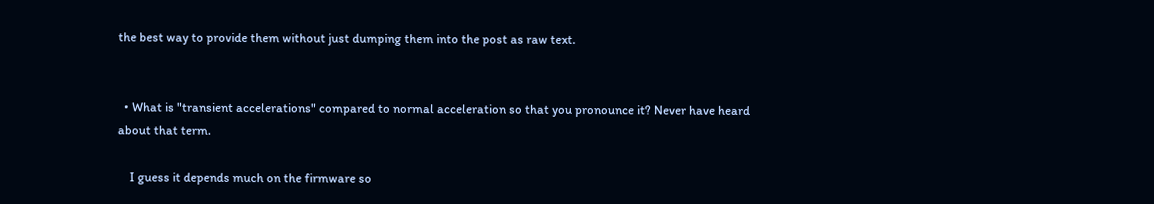the best way to provide them without just dumping them into the post as raw text.


  • What is "transient accelerations" compared to normal acceleration so that you pronounce it? Never have heard about that term.

    I guess it depends much on the firmware so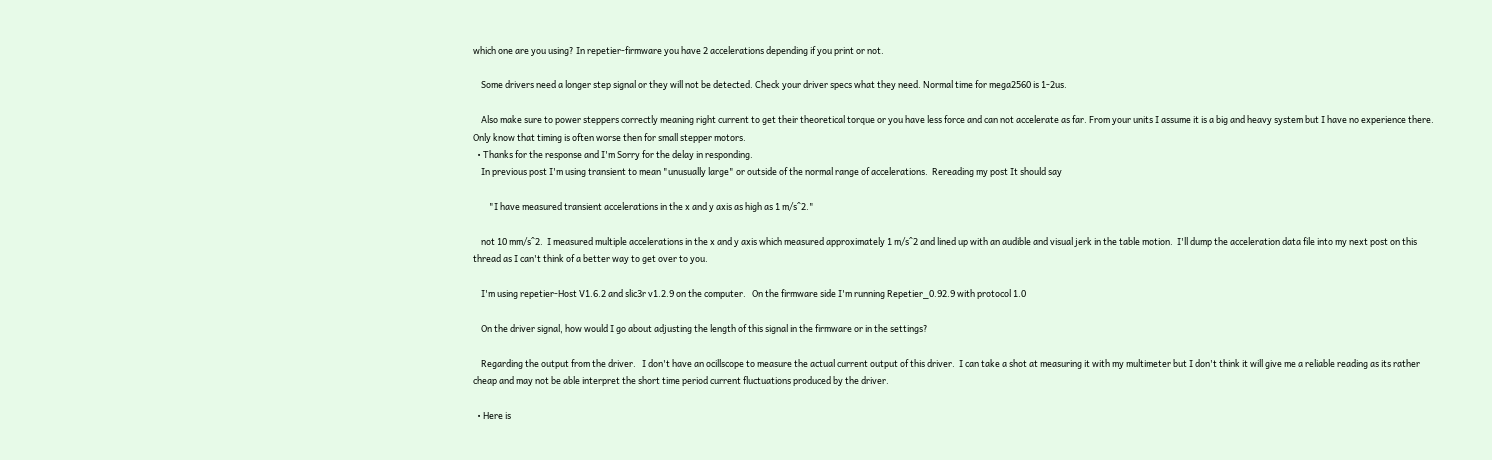which one are you using? In repetier-firmware you have 2 accelerations depending if you print or not.

    Some drivers need a longer step signal or they will not be detected. Check your driver specs what they need. Normal time for mega2560 is 1-2us.

    Also make sure to power steppers correctly meaning right current to get their theoretical torque or you have less force and can not accelerate as far. From your units I assume it is a big and heavy system but I have no experience there. Only know that timing is often worse then for small stepper motors.
  • Thanks for the response and I'm Sorry for the delay in responding.
    In previous post I'm using transient to mean "unusually large" or outside of the normal range of accelerations.  Rereading my post It should say

        "I have measured transient accelerations in the x and y axis as high as 1 m/s^2."

    not 10 mm/s^2.  I measured multiple accelerations in the x and y axis which measured approximately 1 m/s^2 and lined up with an audible and visual jerk in the table motion.  I'll dump the acceleration data file into my next post on this thread as I can't think of a better way to get over to you.

    I'm using repetier-Host V1.6.2 and slic3r v1.2.9 on the computer.   On the firmware side I'm running Repetier_0.92.9 with protocol 1.0

    On the driver signal, how would I go about adjusting the length of this signal in the firmware or in the settings?

    Regarding the output from the driver.   I don't have an ocillscope to measure the actual current output of this driver.  I can take a shot at measuring it with my multimeter but I don't think it will give me a reliable reading as its rather cheap and may not be able interpret the short time period current fluctuations produced by the driver.

  • Here is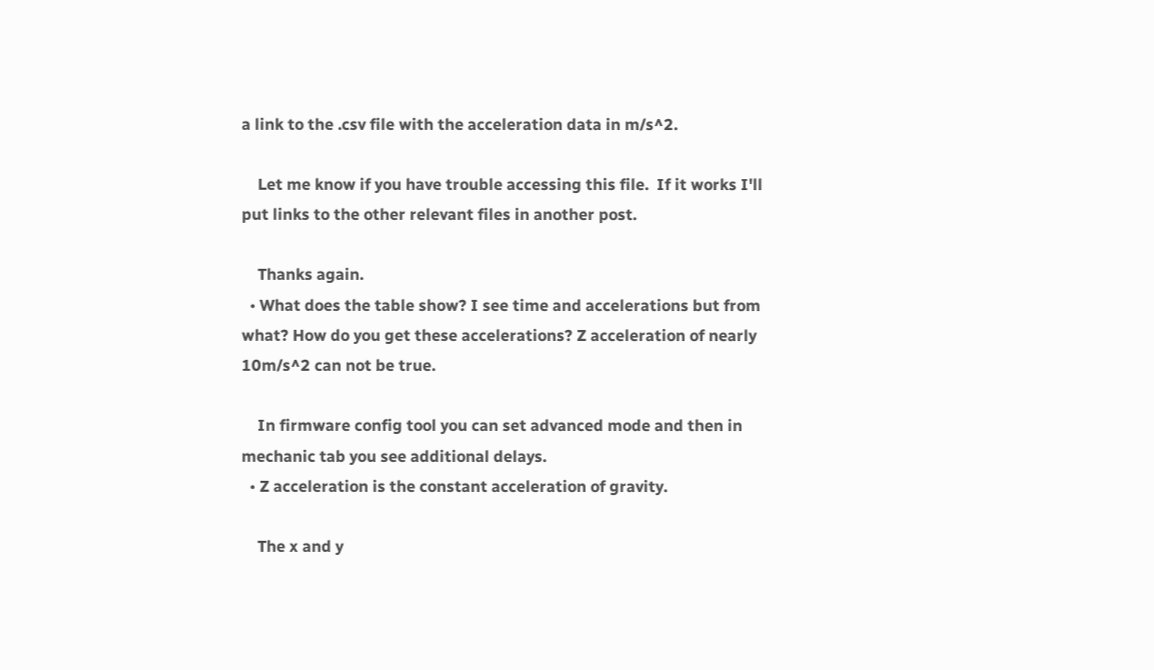a link to the .csv file with the acceleration data in m/s^2.

    Let me know if you have trouble accessing this file.  If it works I'll put links to the other relevant files in another post.

    Thanks again.
  • What does the table show? I see time and accelerations but from what? How do you get these accelerations? Z acceleration of nearly 10m/s^2 can not be true.

    In firmware config tool you can set advanced mode and then in mechanic tab you see additional delays.
  • Z acceleration is the constant acceleration of gravity.

    The x and y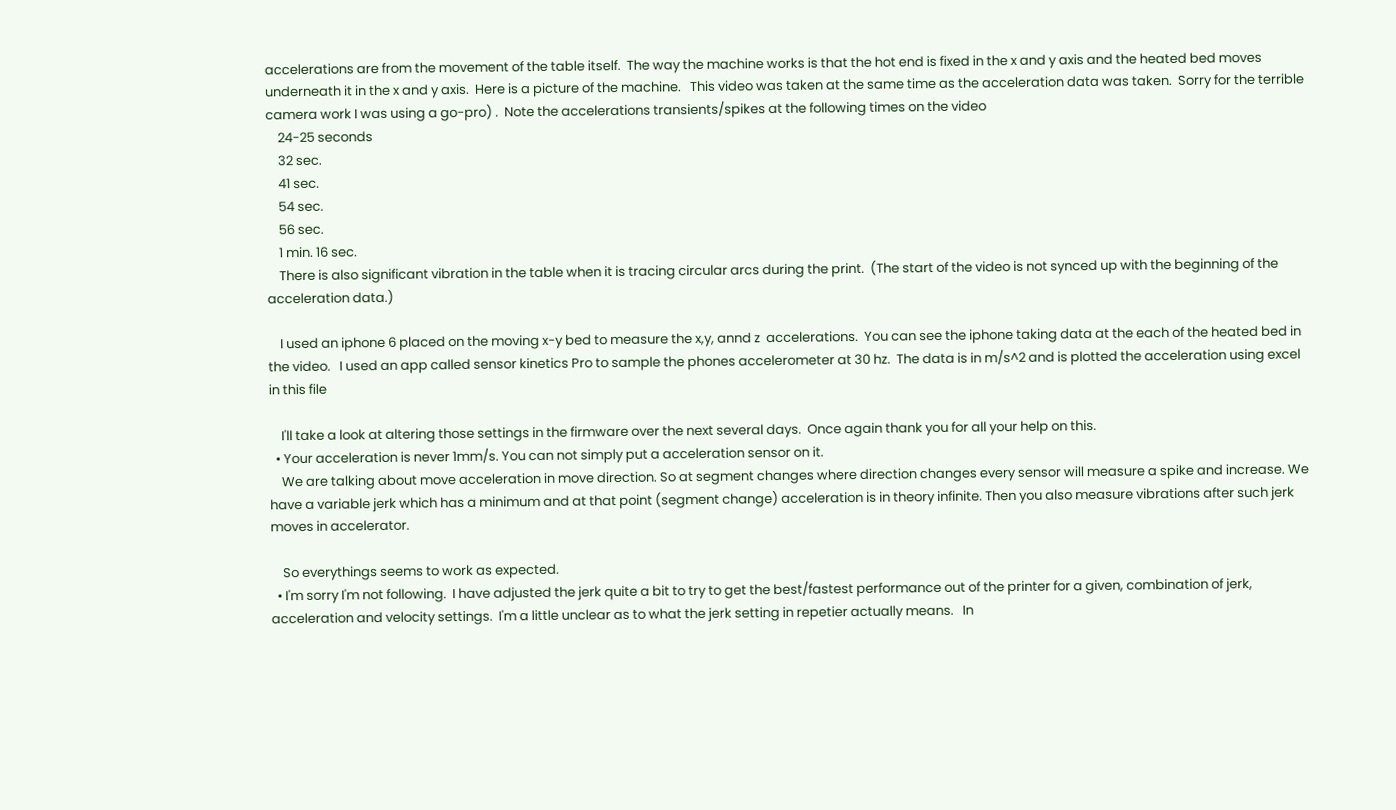accelerations are from the movement of the table itself.  The way the machine works is that the hot end is fixed in the x and y axis and the heated bed moves underneath it in the x and y axis.  Here is a picture of the machine.   This video was taken at the same time as the acceleration data was taken.  Sorry for the terrible camera work I was using a go-pro) .  Note the accelerations transients/spikes at the following times on the video
    24-25 seconds
    32 sec.
    41 sec.
    54 sec.
    56 sec.
    1 min. 16 sec.
    There is also significant vibration in the table when it is tracing circular arcs during the print.  (The start of the video is not synced up with the beginning of the acceleration data.)

    I used an iphone 6 placed on the moving x-y bed to measure the x,y, annd z  accelerations.  You can see the iphone taking data at the each of the heated bed in the video.   I used an app called sensor kinetics Pro to sample the phones accelerometer at 30 hz.  The data is in m/s^2 and is plotted the acceleration using excel in this file

    I'll take a look at altering those settings in the firmware over the next several days.  Once again thank you for all your help on this.
  • Your acceleration is never 1mm/s. You can not simply put a acceleration sensor on it.
    We are talking about move acceleration in move direction. So at segment changes where direction changes every sensor will measure a spike and increase. We have a variable jerk which has a minimum and at that point (segment change) acceleration is in theory infinite. Then you also measure vibrations after such jerk moves in accelerator.

    So everythings seems to work as expected.
  • I'm sorry I'm not following.  I have adjusted the jerk quite a bit to try to get the best/fastest performance out of the printer for a given, combination of jerk, acceleration and velocity settings.  I'm a little unclear as to what the jerk setting in repetier actually means.   In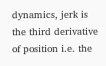dynamics, jerk is the third derivative of position i.e. the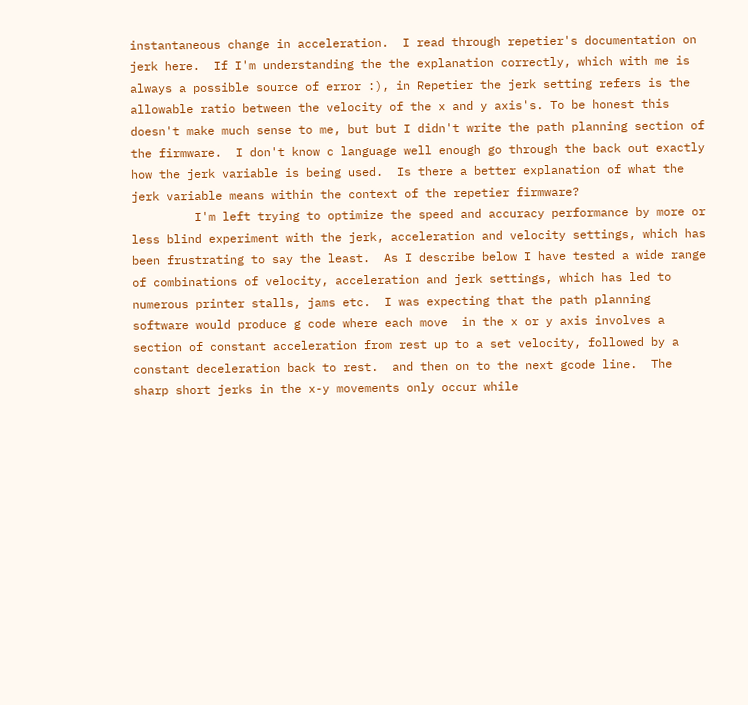instantaneous change in acceleration.  I read through repetier's documentation on jerk here.  If I'm understanding the the explanation correctly, which with me is always a possible source of error :), in Repetier the jerk setting refers is the allowable ratio between the velocity of the x and y axis's. To be honest this doesn't make much sense to me, but but I didn't write the path planning section of the firmware.  I don't know c language well enough go through the back out exactly how the jerk variable is being used.  Is there a better explanation of what the jerk variable means within the context of the repetier firmware?
         I'm left trying to optimize the speed and accuracy performance by more or less blind experiment with the jerk, acceleration and velocity settings, which has been frustrating to say the least.  As I describe below I have tested a wide range of combinations of velocity, acceleration and jerk settings, which has led to numerous printer stalls, jams etc.  I was expecting that the path planning software would produce g code where each move  in the x or y axis involves a section of constant acceleration from rest up to a set velocity, followed by a constant deceleration back to rest.  and then on to the next gcode line.  The sharp short jerks in the x-y movements only occur while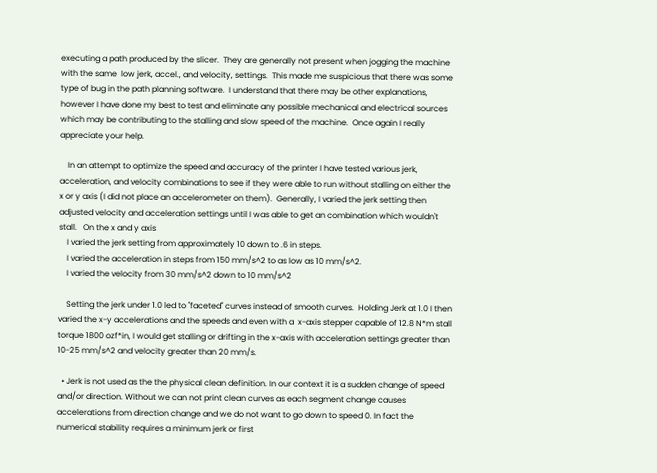executing a path produced by the slicer.  They are generally not present when jogging the machine with the same  low jerk, accel., and velocity, settings.  This made me suspicious that there was some type of bug in the path planning software.  I understand that there may be other explanations, however I have done my best to test and eliminate any possible mechanical and electrical sources which may be contributing to the stalling and slow speed of the machine.  Once again I really appreciate your help.

    In an attempt to optimize the speed and accuracy of the printer I have tested various jerk, acceleration, and velocity combinations to see if they were able to run without stalling on either the x or y axis (I did not place an accelerometer on them).  Generally, I varied the jerk setting then adjusted velocity and acceleration settings until I was able to get an combination which wouldn't stall.   On the x and y axis
    I varied the jerk setting from approximately 10 down to .6 in steps.
    I varied the acceleration in steps from 150 mm/s^2 to as low as 10 mm/s^2.
    I varied the velocity from 30 mm/s^2 down to 10 mm/s^2

    Setting the jerk under 1.0 led to "faceted" curves instead of smooth curves.  Holding Jerk at 1.0 I then varied the x-y accelerations and the speeds and even with a  x-axis stepper capable of 12.8 N*m stall torque 1800 ozf*in, I would get stalling or drifting in the x-axis with acceleration settings greater than 10-25 mm/s^2 and velocity greater than 20 mm/s.

  • Jerk is not used as the the physical clean definition. In our context it is a sudden change of speed and/or direction. Without we can not print clean curves as each segment change causes accelerations from direction change and we do not want to go down to speed 0. In fact the numerical stability requires a minimum jerk or first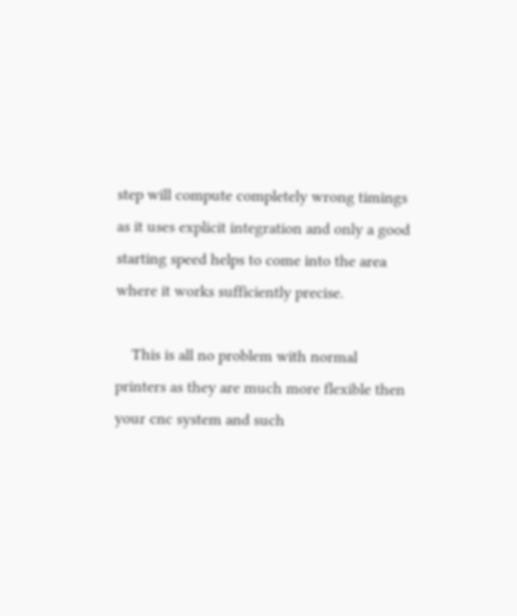step will compute completely wrong timings as it uses explicit integration and only a good starting speed helps to come into the area where it works sufficiently precise.

    This is all no problem with normal printers as they are much more flexible then your cnc system and such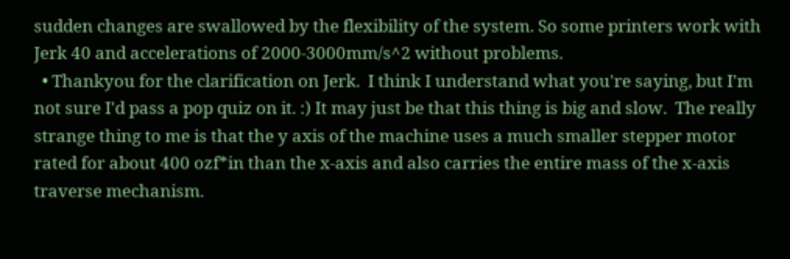sudden changes are swallowed by the flexibility of the system. So some printers work with Jerk 40 and accelerations of 2000-3000mm/s^2 without problems.
  • Thankyou for the clarification on Jerk.  I think I understand what you're saying, but I'm not sure I'd pass a pop quiz on it. :) It may just be that this thing is big and slow.  The really strange thing to me is that the y axis of the machine uses a much smaller stepper motor rated for about 400 ozf*in than the x-axis and also carries the entire mass of the x-axis traverse mechanism.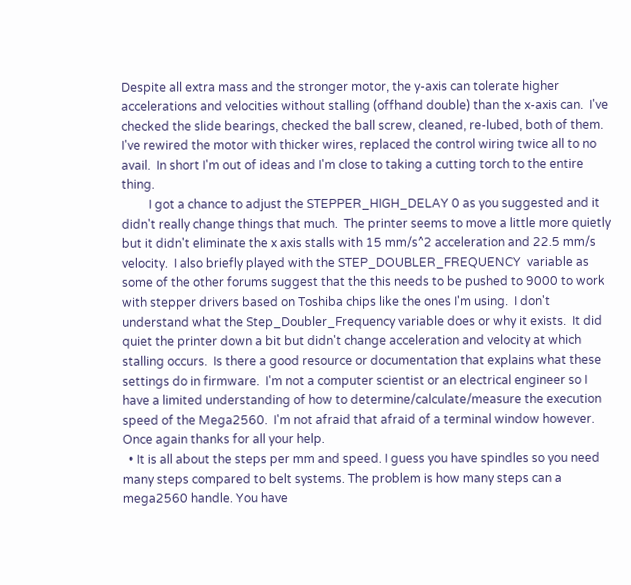Despite all extra mass and the stronger motor, the y-axis can tolerate higher accelerations and velocities without stalling (offhand double) than the x-axis can.  I've checked the slide bearings, checked the ball screw, cleaned, re-lubed, both of them.  I've rewired the motor with thicker wires, replaced the control wiring twice all to no avail.  In short I'm out of ideas and I'm close to taking a cutting torch to the entire thing.
         I got a chance to adjust the STEPPER_HIGH_DELAY 0 as you suggested and it didn't really change things that much.  The printer seems to move a little more quietly but it didn't eliminate the x axis stalls with 15 mm/s^2 acceleration and 22.5 mm/s velocity.  I also briefly played with the STEP_DOUBLER_FREQUENCY  variable as some of the other forums suggest that the this needs to be pushed to 9000 to work with stepper drivers based on Toshiba chips like the ones I'm using.  I don't understand what the Step_Doubler_Frequency variable does or why it exists.  It did quiet the printer down a bit but didn't change acceleration and velocity at which stalling occurs.  Is there a good resource or documentation that explains what these settings do in firmware.  I'm not a computer scientist or an electrical engineer so I have a limited understanding of how to determine/calculate/measure the execution speed of the Mega2560.  I'm not afraid that afraid of a terminal window however.  Once again thanks for all your help.
  • It is all about the steps per mm and speed. I guess you have spindles so you need many steps compared to belt systems. The problem is how many steps can a mega2560 handle. You have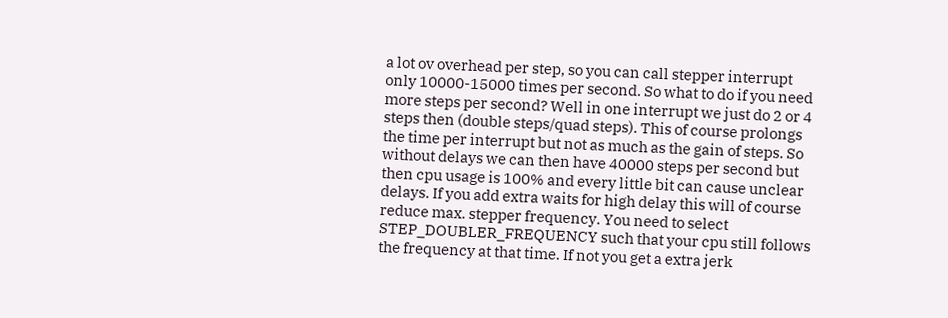a lot ov overhead per step, so you can call stepper interrupt only 10000-15000 times per second. So what to do if you need more steps per second? Well in one interrupt we just do 2 or 4 steps then (double steps/quad steps). This of course prolongs the time per interrupt but not as much as the gain of steps. So without delays we can then have 40000 steps per second but then cpu usage is 100% and every little bit can cause unclear delays. If you add extra waits for high delay this will of course reduce max. stepper frequency. You need to select STEP_DOUBLER_FREQUENCY such that your cpu still follows the frequency at that time. If not you get a extra jerk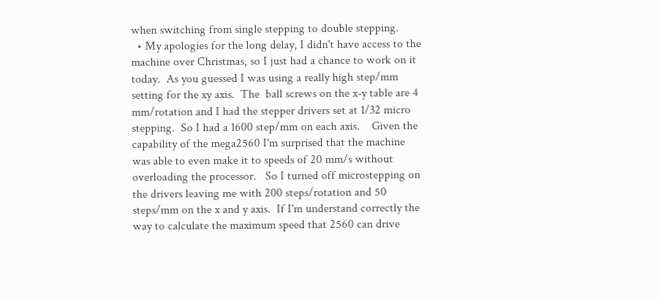when switching from single stepping to double stepping.
  • My apologies for the long delay, I didn't have access to the machine over Christmas, so I just had a chance to work on it today.  As you guessed I was using a really high step/mm setting for the xy axis.  The  ball screws on the x-y table are 4 mm/rotation and I had the stepper drivers set at 1/32 micro stepping.  So I had a 1600 step/mm on each axis.    Given the capability of the mega2560 I'm surprised that the machine was able to even make it to speeds of 20 mm/s without overloading the processor.   So I turned off microstepping on the drivers leaving me with 200 steps/rotation and 50 steps/mm on the x and y axis.  If I'm understand correctly the way to calculate the maximum speed that 2560 can drive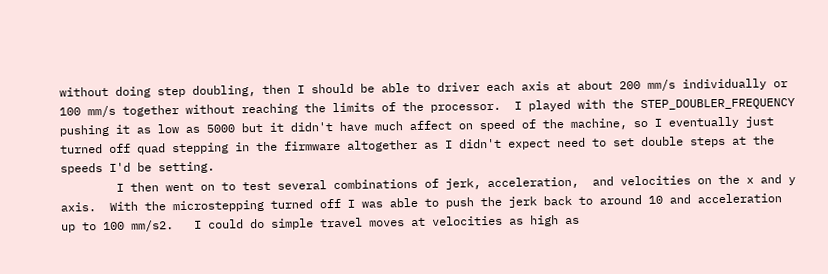without doing step doubling, then I should be able to driver each axis at about 200 mm/s individually or 100 mm/s together without reaching the limits of the processor.  I played with the STEP_DOUBLER_FREQUENCY pushing it as low as 5000 but it didn't have much affect on speed of the machine, so I eventually just turned off quad stepping in the firmware altogether as I didn't expect need to set double steps at the speeds I'd be setting.
        I then went on to test several combinations of jerk, acceleration,  and velocities on the x and y axis.  With the microstepping turned off I was able to push the jerk back to around 10 and acceleration up to 100 mm/s2.   I could do simple travel moves at velocities as high as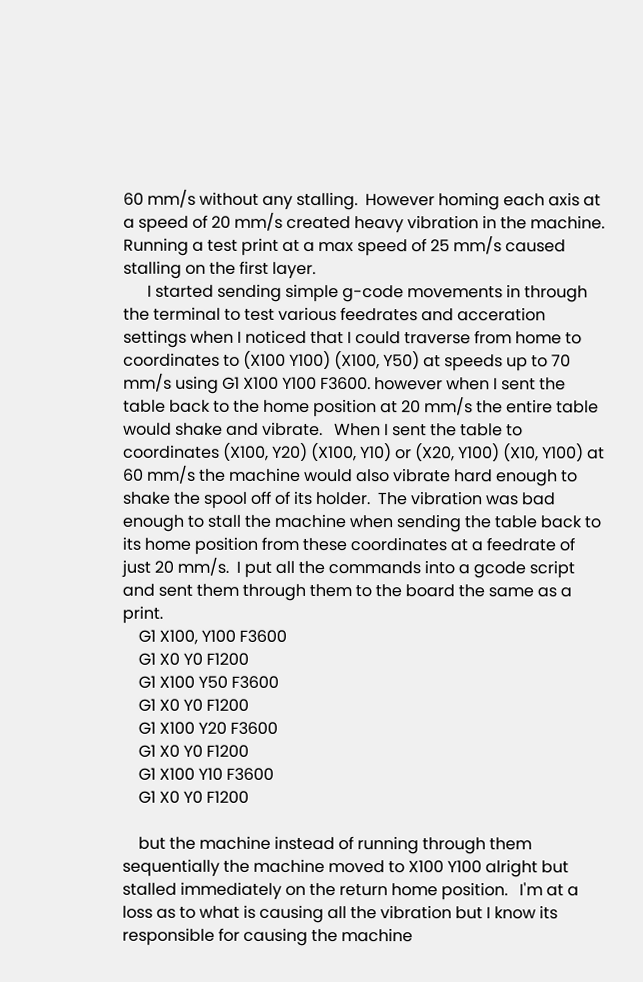60 mm/s without any stalling.  However homing each axis at a speed of 20 mm/s created heavy vibration in the machine.  Running a test print at a max speed of 25 mm/s caused stalling on the first layer.
      I started sending simple g-code movements in through the terminal to test various feedrates and acceration settings when I noticed that I could traverse from home to coordinates to (X100 Y100) (X100, Y50) at speeds up to 70 mm/s using G1 X100 Y100 F3600. however when I sent the table back to the home position at 20 mm/s the entire table would shake and vibrate.   When I sent the table to coordinates (X100, Y20) (X100, Y10) or (X20, Y100) (X10, Y100) at 60 mm/s the machine would also vibrate hard enough to shake the spool off of its holder.  The vibration was bad enough to stall the machine when sending the table back to its home position from these coordinates at a feedrate of just 20 mm/s.  I put all the commands into a gcode script and sent them through them to the board the same as a print.
    G1 X100, Y100 F3600
    G1 X0 Y0 F1200
    G1 X100 Y50 F3600
    G1 X0 Y0 F1200
    G1 X100 Y20 F3600
    G1 X0 Y0 F1200
    G1 X100 Y10 F3600
    G1 X0 Y0 F1200

    but the machine instead of running through them sequentially the machine moved to X100 Y100 alright but stalled immediately on the return home position.   I'm at a loss as to what is causing all the vibration but I know its responsible for causing the machine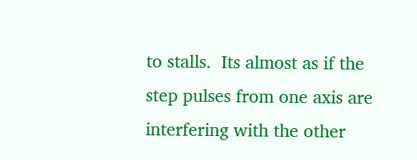to stalls.  Its almost as if the step pulses from one axis are interfering with the other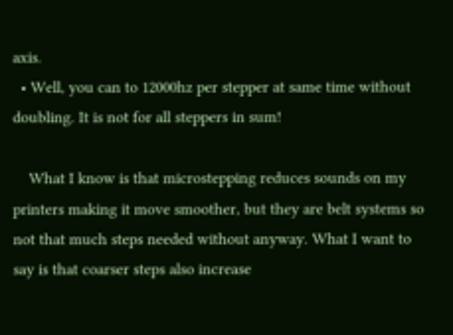axis.
  • Well, you can to 12000hz per stepper at same time without doubling. It is not for all steppers in sum!

    What I know is that microstepping reduces sounds on my printers making it move smoother, but they are belt systems so not that much steps needed without anyway. What I want to say is that coarser steps also increase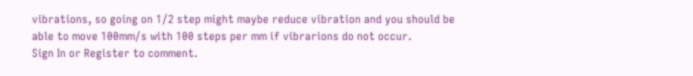vibrations, so going on 1/2 step might maybe reduce vibration and you should be able to move 100mm/s with 100 steps per mm if vibrarions do not occur.
Sign In or Register to comment.